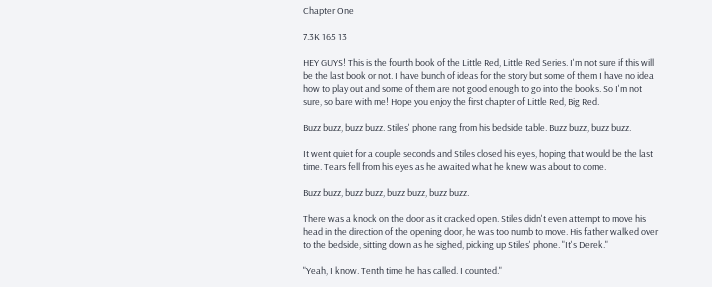Chapter One

7.3K 165 13

HEY GUYS! This is the fourth book of the Little Red, Little Red Series. I'm not sure if this will be the last book or not. I have bunch of ideas for the story but some of them I have no idea how to play out and some of them are not good enough to go into the books. So I'm not sure, so bare with me! Hope you enjoy the first chapter of Little Red, Big Red.

Buzz buzz, buzz buzz. Stiles' phone rang from his bedside table. Buzz buzz, buzz buzz.

It went quiet for a couple seconds and Stiles closed his eyes, hoping that would be the last time. Tears fell from his eyes as he awaited what he knew was about to come.

Buzz buzz, buzz buzz, buzz buzz, buzz buzz.

There was a knock on the door as it cracked open. Stiles didn't even attempt to move his head in the direction of the opening door, he was too numb to move. His father walked over to the bedside, sitting down as he sighed, picking up Stiles' phone. "It's Derek."

"Yeah, I know. Tenth time he has called. I counted."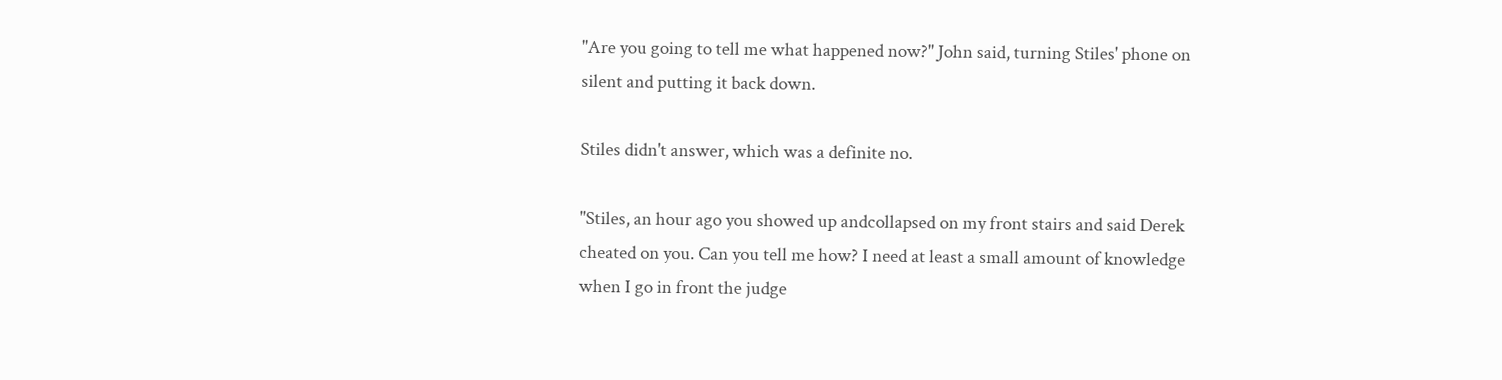"Are you going to tell me what happened now?" John said, turning Stiles' phone on silent and putting it back down.

Stiles didn't answer, which was a definite no.

"Stiles, an hour ago you showed up andcollapsed on my front stairs and said Derek cheated on you. Can you tell me how? I need at least a small amount of knowledge when I go in front the judge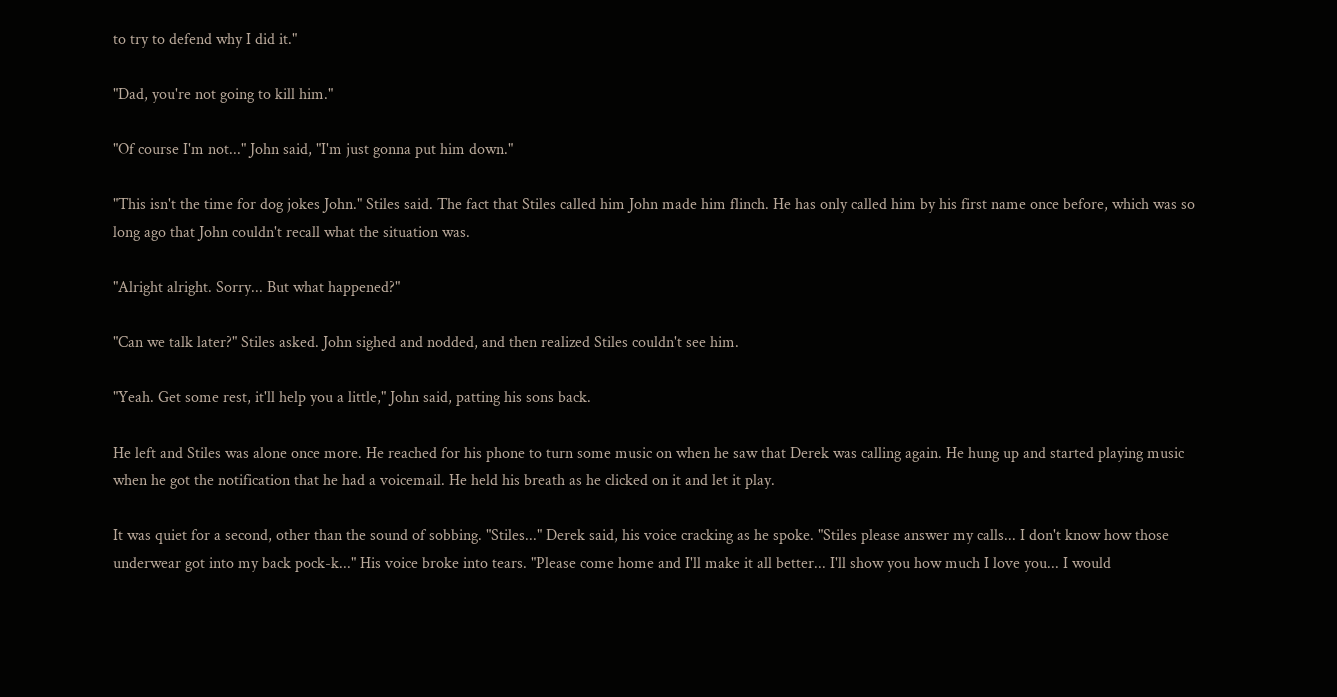to try to defend why I did it."

"Dad, you're not going to kill him."

"Of course I'm not..." John said, "I'm just gonna put him down."

"This isn't the time for dog jokes John." Stiles said. The fact that Stiles called him John made him flinch. He has only called him by his first name once before, which was so long ago that John couldn't recall what the situation was.

"Alright alright. Sorry... But what happened?"

"Can we talk later?" Stiles asked. John sighed and nodded, and then realized Stiles couldn't see him.

"Yeah. Get some rest, it'll help you a little," John said, patting his sons back.

He left and Stiles was alone once more. He reached for his phone to turn some music on when he saw that Derek was calling again. He hung up and started playing music when he got the notification that he had a voicemail. He held his breath as he clicked on it and let it play.

It was quiet for a second, other than the sound of sobbing. "Stiles..." Derek said, his voice cracking as he spoke. "Stiles please answer my calls... I don't know how those underwear got into my back pock-k..." His voice broke into tears. "Please come home and I'll make it all better... I'll show you how much I love you... I would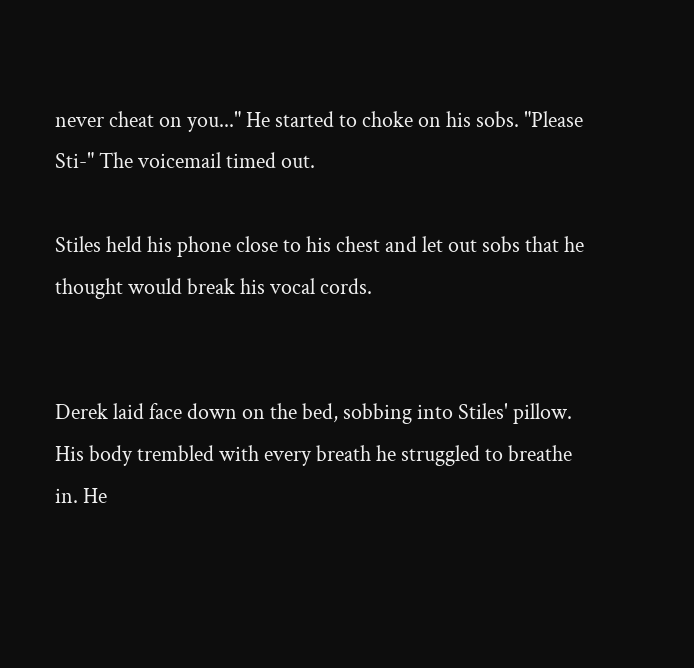never cheat on you..." He started to choke on his sobs. "Please Sti-" The voicemail timed out.

Stiles held his phone close to his chest and let out sobs that he thought would break his vocal cords.


Derek laid face down on the bed, sobbing into Stiles' pillow. His body trembled with every breath he struggled to breathe in. He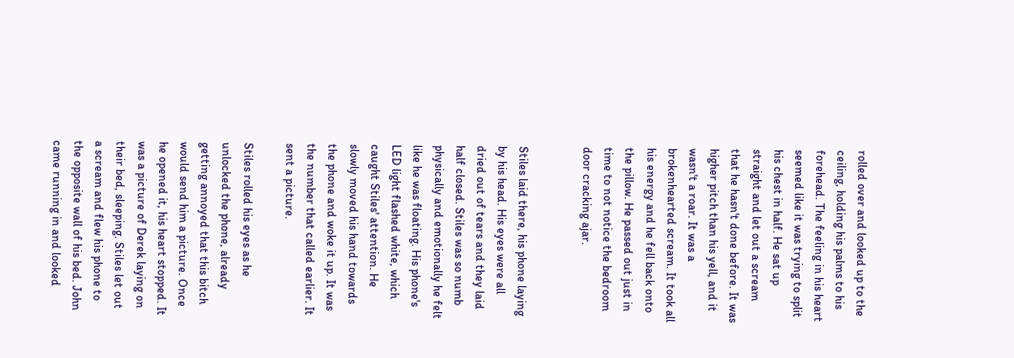rolled over and looked up to the ceiling, holding his palms to his forehead. The feeling in his heart seemed like it was trying to split his chest in half. He sat up straight and let out a scream that he hasn't done before. It was higher pitch than his yell, and it wasn't a roar. It was a brokenhearted scream. It took all his energy and he fell back onto the pillow. He passed out just in time to not notice the bedroom door cracking ajar.


Stiles laid there, his phone laying by his head. His eyes were all dried out of tears and they laid half closed. Stiles was so numb physically and emotionally he felt like he was floating. His phone's LED light flashed white, which caught Stiles' attention. He slowly moved his hand towards the phone and woke it up. It was the number that called earlier. It sent a picture.

Stiles rolled his eyes as he unlocked the phone, already getting annoyed that this bitch would send him a picture. Once he opened it, his heart stopped. It was a picture of Derek laying on their bed, sleeping. Stiles let out a scream and flew his phone to the opposite wall of his bed. John came running in and looked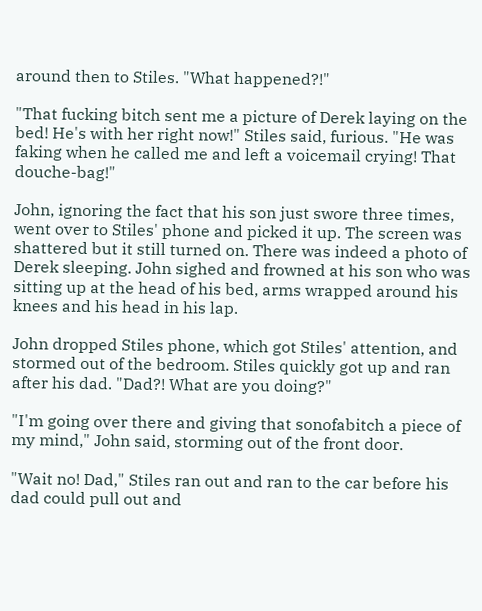around then to Stiles. "What happened?!"

"That fucking bitch sent me a picture of Derek laying on the bed! He's with her right now!" Stiles said, furious. "He was faking when he called me and left a voicemail crying! That douche-bag!"

John, ignoring the fact that his son just swore three times, went over to Stiles' phone and picked it up. The screen was shattered but it still turned on. There was indeed a photo of Derek sleeping. John sighed and frowned at his son who was sitting up at the head of his bed, arms wrapped around his knees and his head in his lap.

John dropped Stiles phone, which got Stiles' attention, and stormed out of the bedroom. Stiles quickly got up and ran after his dad. "Dad?! What are you doing?"

"I'm going over there and giving that sonofabitch a piece of my mind," John said, storming out of the front door.

"Wait no! Dad," Stiles ran out and ran to the car before his dad could pull out and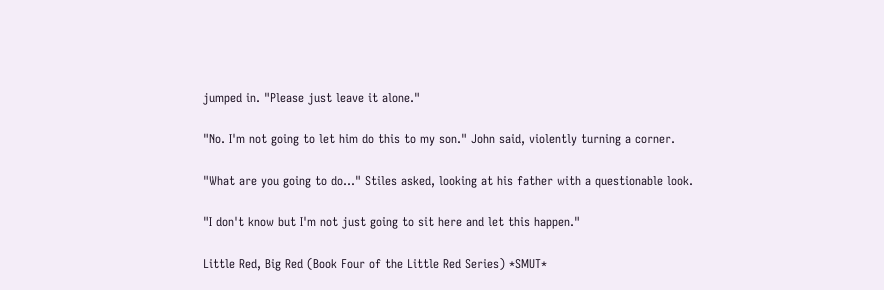jumped in. "Please just leave it alone."

"No. I'm not going to let him do this to my son." John said, violently turning a corner.

"What are you going to do..." Stiles asked, looking at his father with a questionable look.

"I don't know but I'm not just going to sit here and let this happen."

Little Red, Big Red (Book Four of the Little Red Series) *SMUT*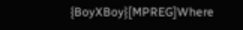{BoyXBoy}[MPREG]Where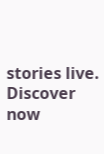stories live. Discover now